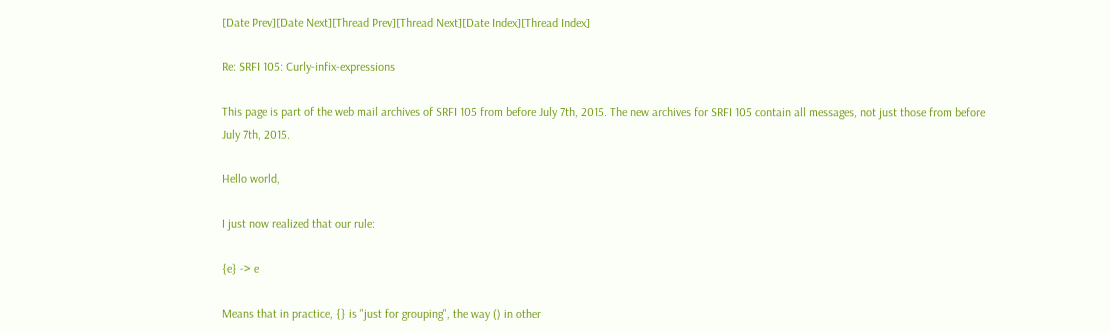[Date Prev][Date Next][Thread Prev][Thread Next][Date Index][Thread Index]

Re: SRFI 105: Curly-infix-expressions

This page is part of the web mail archives of SRFI 105 from before July 7th, 2015. The new archives for SRFI 105 contain all messages, not just those from before July 7th, 2015.

Hello world,

I just now realized that our rule:

{e} -> e

Means that in practice, {} is "just for grouping", the way () in other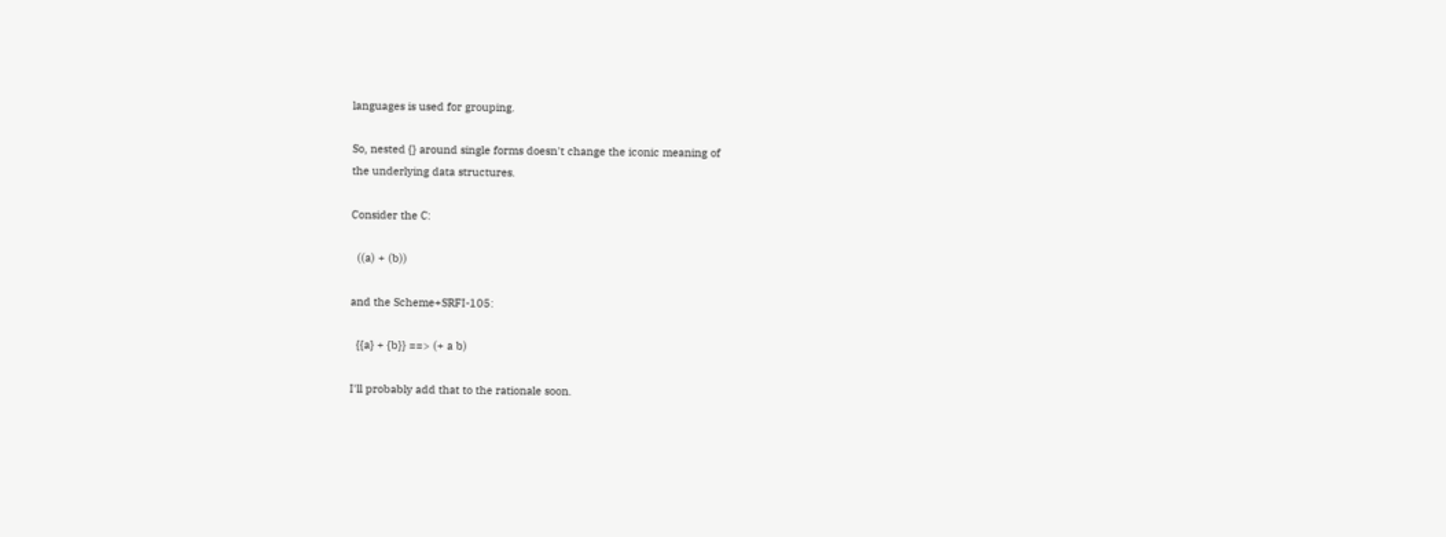languages is used for grouping.

So, nested {} around single forms doesn't change the iconic meaning of
the underlying data structures.

Consider the C:

  ((a) + (b))

and the Scheme+SRFI-105:

  {{a} + {b}} ==> (+ a b)

I'll probably add that to the rationale soon.